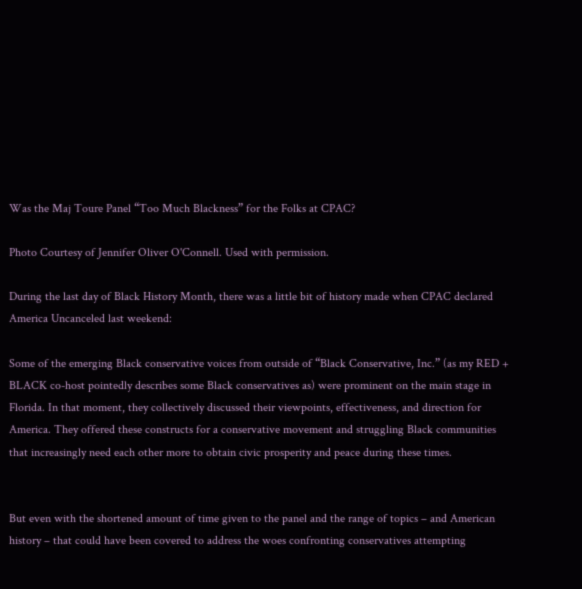Was the Maj Toure Panel “Too Much Blackness” for the Folks at CPAC?

Photo Courtesy of Jennifer Oliver O'Connell. Used with permission.

During the last day of Black History Month, there was a little bit of history made when CPAC declared America Uncanceled last weekend:

Some of the emerging Black conservative voices from outside of “Black Conservative, Inc.” (as my RED + BLACK co-host pointedly describes some Black conservatives as) were prominent on the main stage in Florida. In that moment, they collectively discussed their viewpoints, effectiveness, and direction for America. They offered these constructs for a conservative movement and struggling Black communities that increasingly need each other more to obtain civic prosperity and peace during these times.


But even with the shortened amount of time given to the panel and the range of topics – and American history – that could have been covered to address the woes confronting conservatives attempting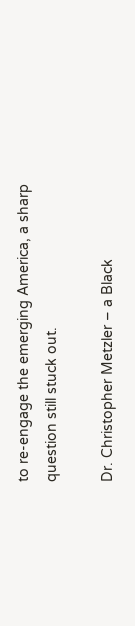to re-engage the emerging America, a sharp question still stuck out.

Dr. Christopher Metzler – a Black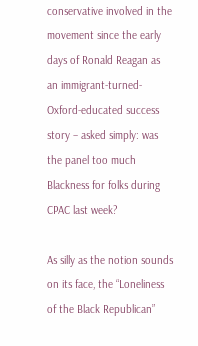conservative involved in the movement since the early days of Ronald Reagan as an immigrant-turned-Oxford-educated success story – asked simply: was the panel too much Blackness for folks during CPAC last week?

As silly as the notion sounds on its face, the “Loneliness of the Black Republican”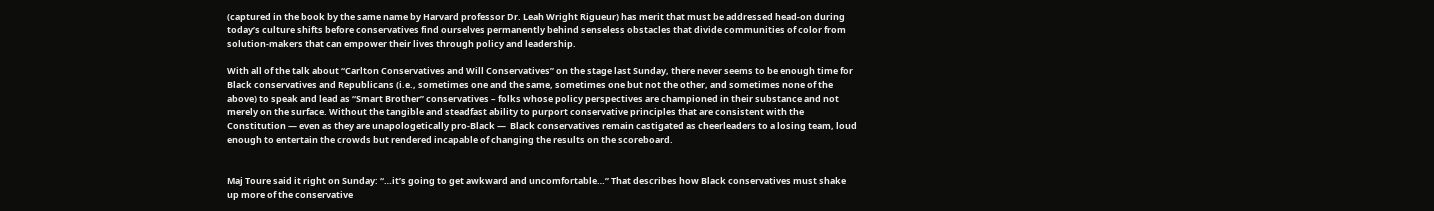(captured in the book by the same name by Harvard professor Dr. Leah Wright Rigueur) has merit that must be addressed head-on during today’s culture shifts before conservatives find ourselves permanently behind senseless obstacles that divide communities of color from solution-makers that can empower their lives through policy and leadership.

With all of the talk about “Carlton Conservatives and Will Conservatives” on the stage last Sunday, there never seems to be enough time for Black conservatives and Republicans (i.e., sometimes one and the same, sometimes one but not the other, and sometimes none of the above) to speak and lead as “Smart Brother” conservatives – folks whose policy perspectives are championed in their substance and not merely on the surface. Without the tangible and steadfast ability to purport conservative principles that are consistent with the Constitution — even as they are unapologetically pro-Black —  Black conservatives remain castigated as cheerleaders to a losing team, loud enough to entertain the crowds but rendered incapable of changing the results on the scoreboard.


Maj Toure said it right on Sunday: “…it’s going to get awkward and uncomfortable…” That describes how Black conservatives must shake up more of the conservative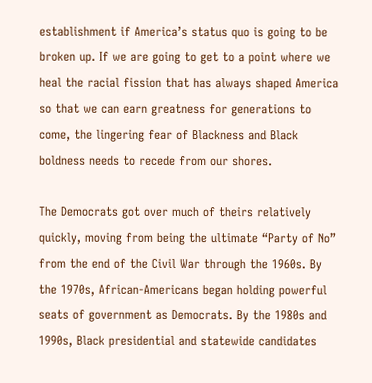establishment if America’s status quo is going to be broken up. If we are going to get to a point where we heal the racial fission that has always shaped America so that we can earn greatness for generations to come, the lingering fear of Blackness and Black boldness needs to recede from our shores.

The Democrats got over much of theirs relatively quickly, moving from being the ultimate “Party of No” from the end of the Civil War through the 1960s. By the 1970s, African-Americans began holding powerful seats of government as Democrats. By the 1980s and 1990s, Black presidential and statewide candidates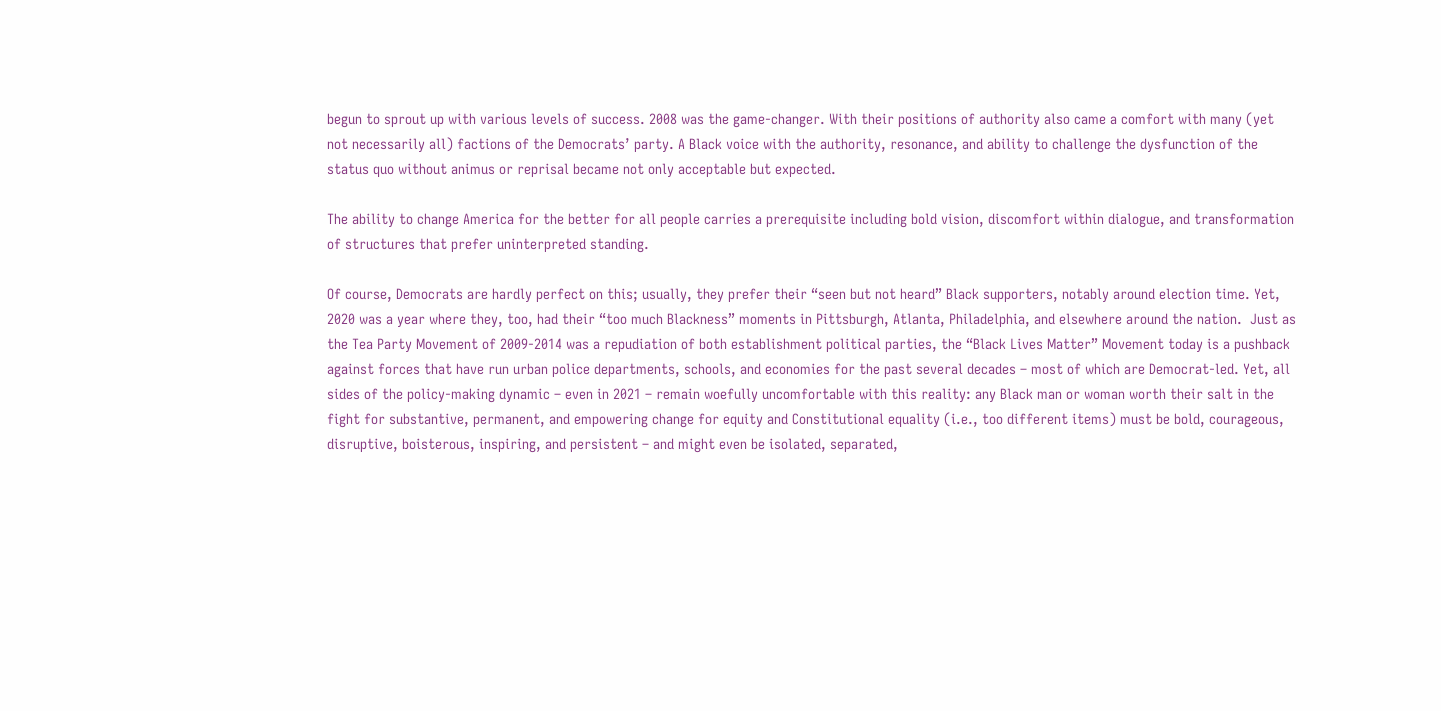begun to sprout up with various levels of success. 2008 was the game-changer. With their positions of authority also came a comfort with many (yet not necessarily all) factions of the Democrats’ party. A Black voice with the authority, resonance, and ability to challenge the dysfunction of the status quo without animus or reprisal became not only acceptable but expected.

The ability to change America for the better for all people carries a prerequisite including bold vision, discomfort within dialogue, and transformation of structures that prefer uninterpreted standing.

Of course, Democrats are hardly perfect on this; usually, they prefer their “seen but not heard” Black supporters, notably around election time. Yet, 2020 was a year where they, too, had their “too much Blackness” moments in Pittsburgh, Atlanta, Philadelphia, and elsewhere around the nation.  Just as the Tea Party Movement of 2009-2014 was a repudiation of both establishment political parties, the “Black Lives Matter” Movement today is a pushback against forces that have run urban police departments, schools, and economies for the past several decades – most of which are Democrat-led. Yet, all sides of the policy-making dynamic – even in 2021 – remain woefully uncomfortable with this reality: any Black man or woman worth their salt in the fight for substantive, permanent, and empowering change for equity and Constitutional equality (i.e., too different items) must be bold, courageous, disruptive, boisterous, inspiring, and persistent – and might even be isolated, separated,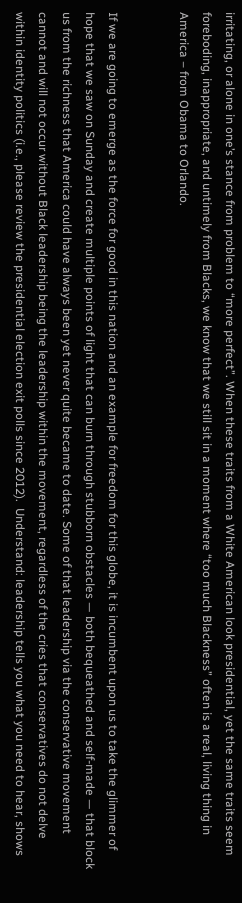irritating, or alone in one’s stance from problem to “more perfect”. When these traits from a White American look presidential, yet the same traits seem foreboding, inappropriate, and untimely from Blacks, we know that we still sit in a moment where “too much Blackness” often is a real, living thing in America – from Obama to Orlando.


If we are going to emerge as the force for good in this nation and an example for freedom for this globe, it is incumbent upon us to take the glimmer of hope that we saw on Sunday and create multiple points of light that can burn through stubborn obstacles — both bequeathed and self-made — that block us from the richness that America could have always been yet never quite became to date. Some of that leadership via the conservative movement cannot and will not occur without Black leadership being the leadership within the movement, regardless of the cries that conservatives do not delve within identity politics (i.e., please review the presidential election exit polls since 2012).  Understand: leadership tells you what you need to hear, shows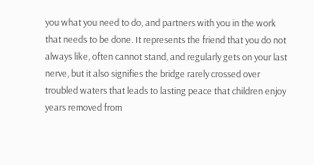you what you need to do, and partners with you in the work that needs to be done. It represents the friend that you do not always like, often cannot stand, and regularly gets on your last nerve, but it also signifies the bridge rarely crossed over troubled waters that leads to lasting peace that children enjoy years removed from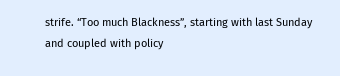strife. “Too much Blackness”, starting with last Sunday and coupled with policy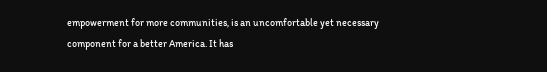empowerment for more communities, is an uncomfortable yet necessary component for a better America. It has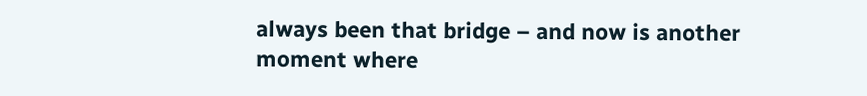always been that bridge – and now is another moment where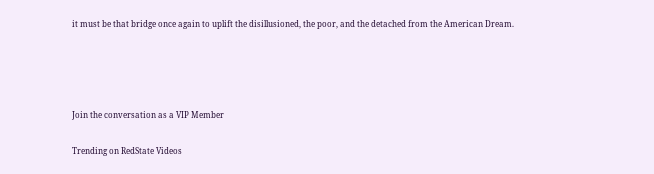it must be that bridge once again to uplift the disillusioned, the poor, and the detached from the American Dream.




Join the conversation as a VIP Member

Trending on RedState Videos